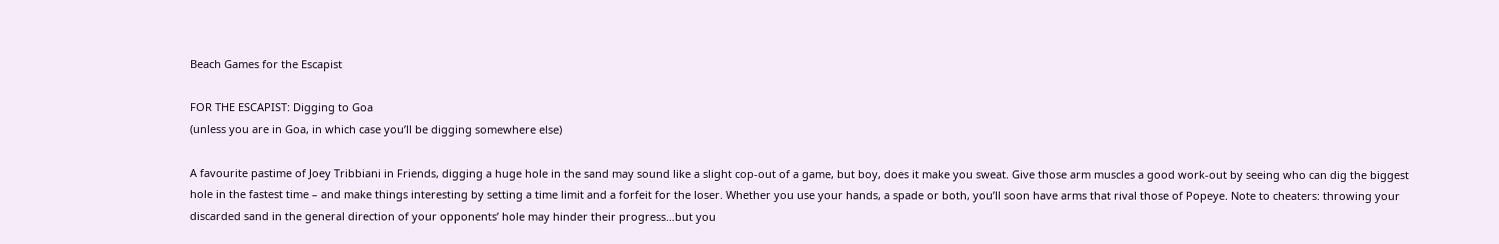Beach Games for the Escapist

FOR THE ESCAPIST: Digging to Goa
(unless you are in Goa, in which case you’ll be digging somewhere else)

A favourite pastime of Joey Tribbiani in Friends, digging a huge hole in the sand may sound like a slight cop-out of a game, but boy, does it make you sweat. Give those arm muscles a good work-out by seeing who can dig the biggest hole in the fastest time – and make things interesting by setting a time limit and a forfeit for the loser. Whether you use your hands, a spade or both, you’ll soon have arms that rival those of Popeye. Note to cheaters: throwing your discarded sand in the general direction of your opponents’ hole may hinder their progress…but you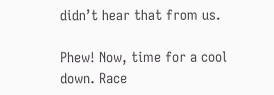didn’t hear that from us.

Phew! Now, time for a cool down. Race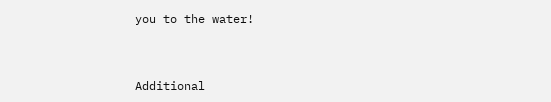you to the water!



Additional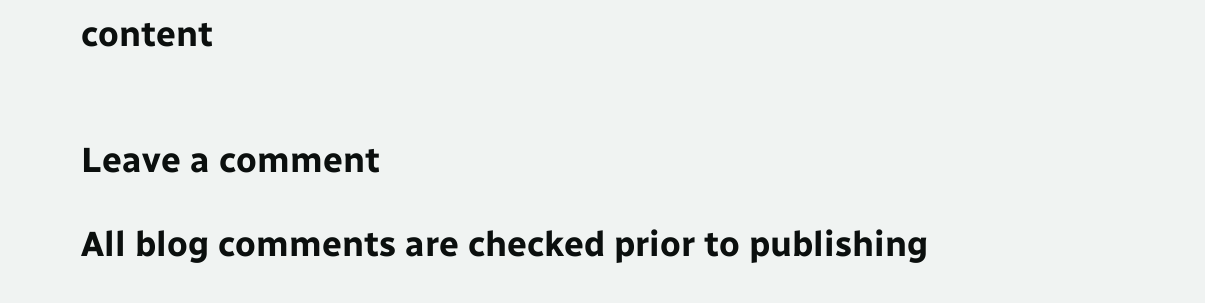content


Leave a comment

All blog comments are checked prior to publishing